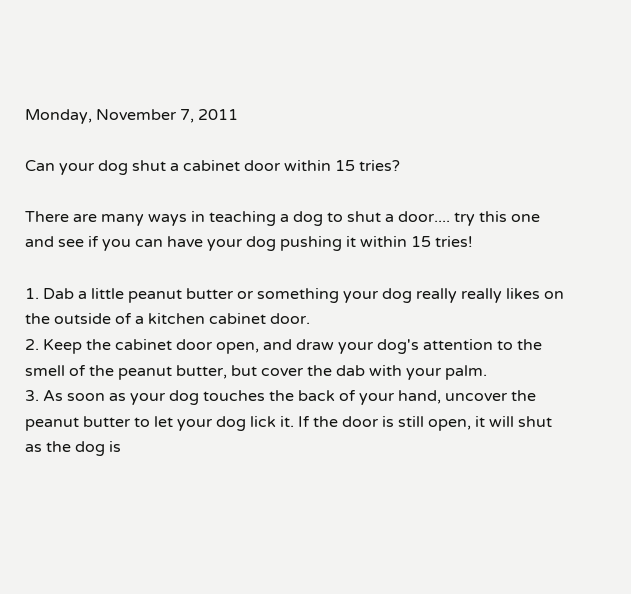Monday, November 7, 2011

Can your dog shut a cabinet door within 15 tries?

There are many ways in teaching a dog to shut a door.... try this one and see if you can have your dog pushing it within 15 tries!

1. Dab a little peanut butter or something your dog really really likes on the outside of a kitchen cabinet door.
2. Keep the cabinet door open, and draw your dog's attention to the smell of the peanut butter, but cover the dab with your palm.
3. As soon as your dog touches the back of your hand, uncover the peanut butter to let your dog lick it. If the door is still open, it will shut as the dog is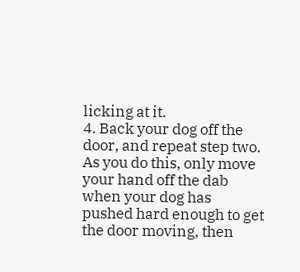licking at it.
4. Back your dog off the door, and repeat step two. As you do this, only move your hand off the dab when your dog has pushed hard enough to get the door moving, then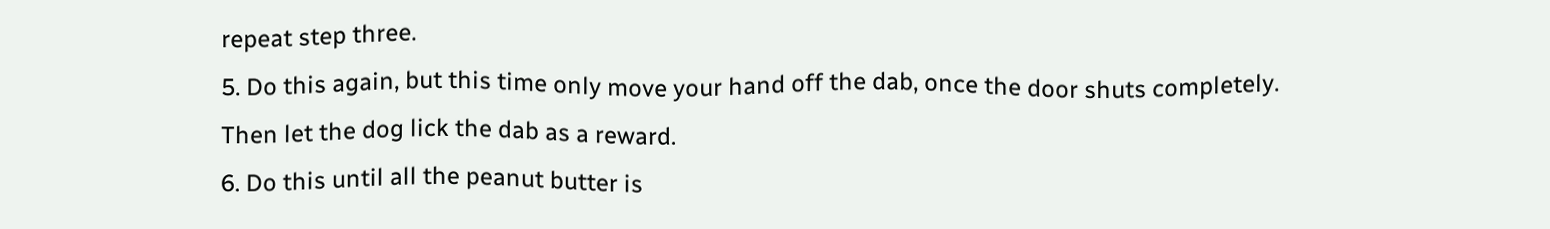repeat step three.
5. Do this again, but this time only move your hand off the dab, once the door shuts completely. Then let the dog lick the dab as a reward.
6. Do this until all the peanut butter is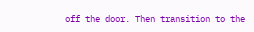off the door. Then transition to the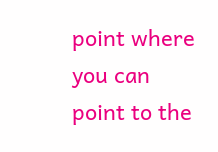point where you can point to the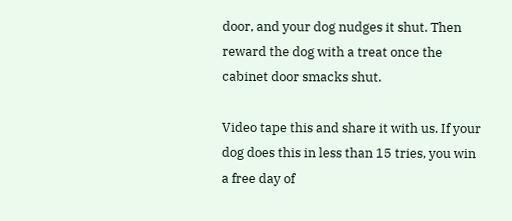door, and your dog nudges it shut. Then reward the dog with a treat once the cabinet door smacks shut.

Video tape this and share it with us. If your dog does this in less than 15 tries, you win a free day of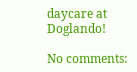daycare at Doglando!

No comments: